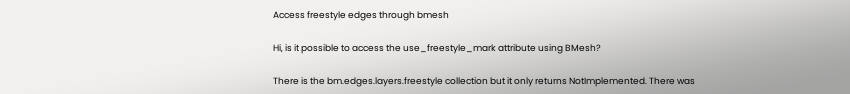Access freestyle edges through bmesh

Hi, is it possible to access the use_freestyle_mark attribute using BMesh?

There is the bm.edges.layers.freestyle collection but it only returns NotImplemented. There was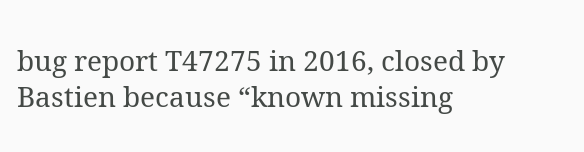bug report T47275 in 2016, closed by Bastien because “known missing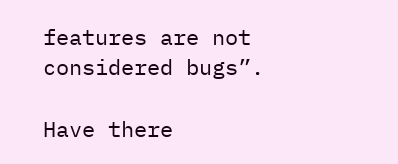features are not considered bugs”.

Have there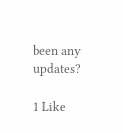been any updates?

1 Like